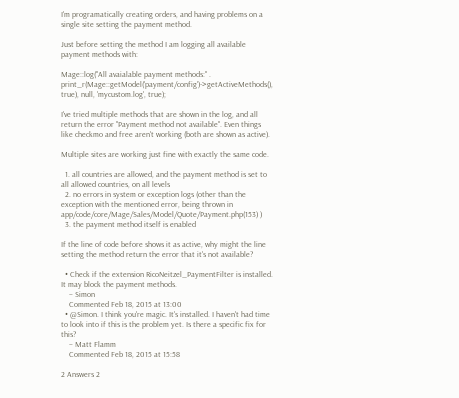I'm programatically creating orders, and having problems on a single site setting the payment method.

Just before setting the method I am logging all available payment methods with:

Mage::log("All avaialable payment methods:" . print_r(Mage::getModel('payment/config')->getActiveMethods(), true), null, 'mycustom.log', true);

I've tried multiple methods that are shown in the log, and all return the error "Payment method not available". Even things like checkmo and free aren't working (both are shown as active).

Multiple sites are working just fine with exactly the same code.

  1. all countries are allowed, and the payment method is set to all allowed countries, on all levels
  2. no errors in system or exception logs (other than the exception with the mentioned error, being thrown in app/code/core/Mage/Sales/Model/Quote/Payment.php(153) )
  3. the payment method itself is enabled

If the line of code before shows it as active, why might the line setting the method return the error that it's not available?

  • Check if the extension RicoNeitzel_PaymentFilter is installed. It may block the payment methods.
    – Simon
    Commented Feb 18, 2015 at 13:00
  • @Simon. I think you're magic. It's installed. I haven't had time to look into if this is the problem yet. Is there a specific fix for this?
    – Matt Flamm
    Commented Feb 18, 2015 at 15:58

2 Answers 2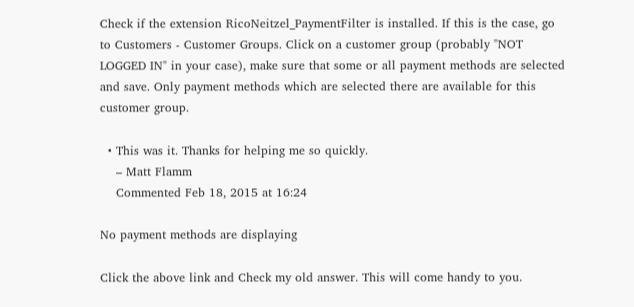Check if the extension RicoNeitzel_PaymentFilter is installed. If this is the case, go to Customers - Customer Groups. Click on a customer group (probably "NOT LOGGED IN" in your case), make sure that some or all payment methods are selected and save. Only payment methods which are selected there are available for this customer group.

  • This was it. Thanks for helping me so quickly.
    – Matt Flamm
    Commented Feb 18, 2015 at 16:24

No payment methods are displaying

Click the above link and Check my old answer. This will come handy to you.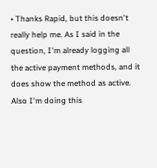• Thanks Rapid, but this doesn't really help me. As I said in the question, I'm already logging all the active payment methods, and it does show the method as active. Also I'm doing this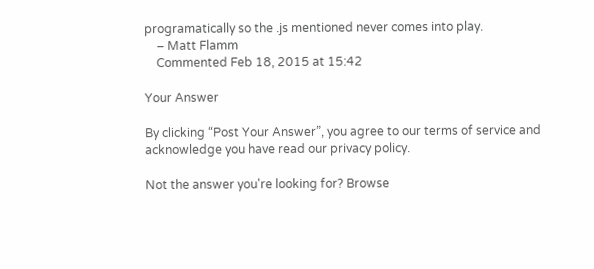programatically so the .js mentioned never comes into play.
    – Matt Flamm
    Commented Feb 18, 2015 at 15:42

Your Answer

By clicking “Post Your Answer”, you agree to our terms of service and acknowledge you have read our privacy policy.

Not the answer you're looking for? Browse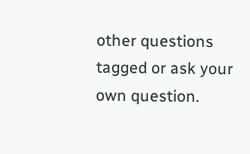other questions tagged or ask your own question.